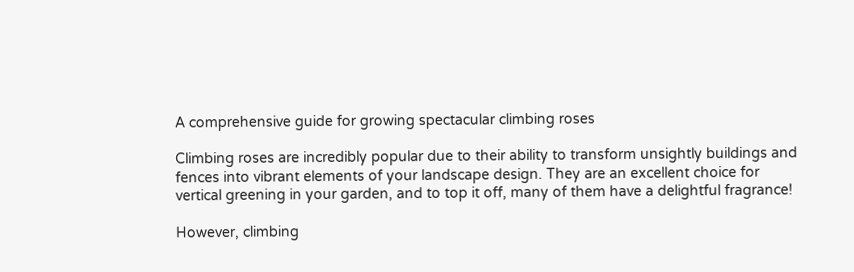A comprehensive guide for growing spectacular climbing roses

Climbing roses are incredibly popular due to their ability to transform unsightly buildings and fences into vibrant elements of your landscape design. They are an excellent choice for vertical greening in your garden, and to top it off, many of them have a delightful fragrance!

However, climbing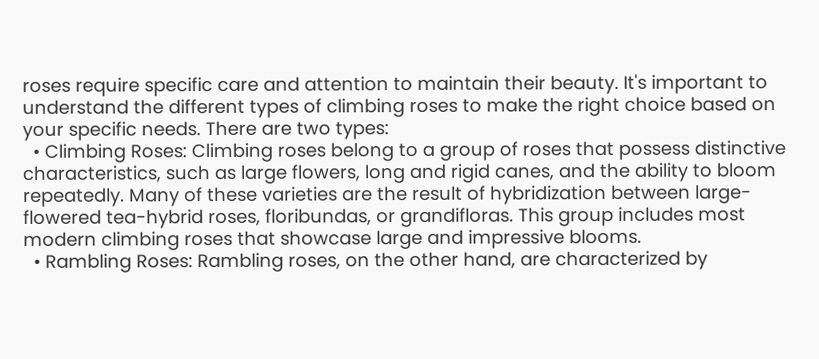roses require specific care and attention to maintain their beauty. It's important to understand the different types of climbing roses to make the right choice based on your specific needs. There are two types:
  • Climbing Roses: Climbing roses belong to a group of roses that possess distinctive characteristics, such as large flowers, long and rigid canes, and the ability to bloom repeatedly. Many of these varieties are the result of hybridization between large-flowered tea-hybrid roses, floribundas, or grandifloras. This group includes most modern climbing roses that showcase large and impressive blooms.
  • Rambling Roses: Rambling roses, on the other hand, are characterized by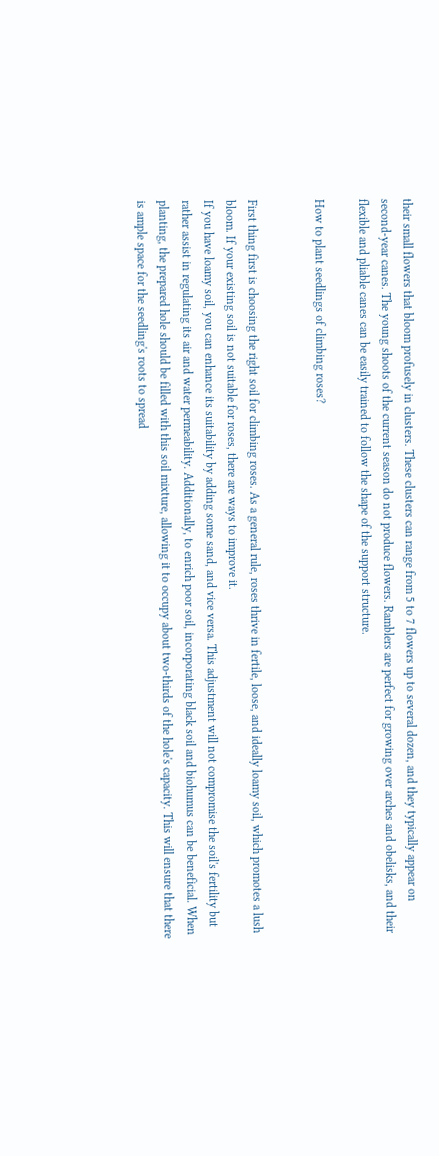their small flowers that bloom profusely in clusters. These clusters can range from 5 to 7 flowers up to several dozen, and they typically appear on second-year canes. The young shoots of the current season do not produce flowers. Ramblers are perfect for growing over arches and obelisks, and their flexible and pliable canes can be easily trained to follow the shape of the support structure.

How to plant seedlings of climbing roses?


First thing first is choosing the right soil for climbing roses. As a general rule, roses thrive in fertile, loose, and ideally loamy soil, which promotes a lush bloom. If your existing soil is not suitable for roses, there are ways to improve it.
If you have loamy soil, you can enhance its suitability by adding some sand, and vice versa. This adjustment will not compromise the soil's fertility but rather assist in regulating its air and water permeability. Additionally, to enrich poor soil, incorporating black soil and biohumus can be beneficial. When planting, the prepared hole should be filled with this soil mixture, allowing it to occupy about two-thirds of the hole's capacity. This will ensure that there is ample space for the seedling's roots to spread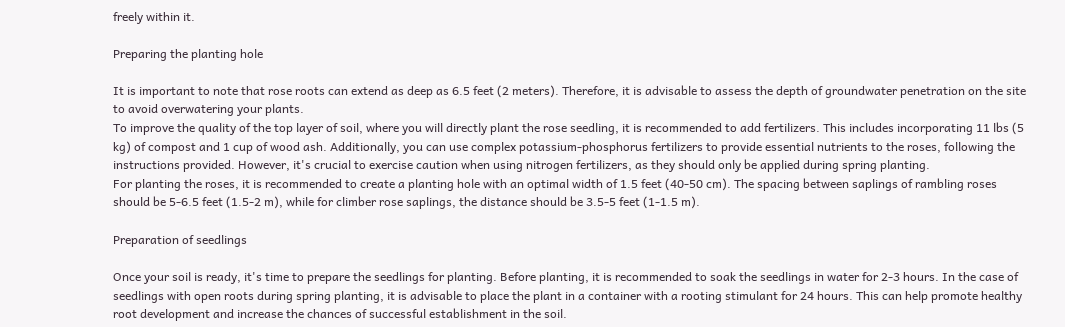freely within it.

Preparing the planting hole

It is important to note that rose roots can extend as deep as 6.5 feet (2 meters). Therefore, it is advisable to assess the depth of groundwater penetration on the site to avoid overwatering your plants.
To improve the quality of the top layer of soil, where you will directly plant the rose seedling, it is recommended to add fertilizers. This includes incorporating 11 lbs (5 kg) of compost and 1 cup of wood ash. Additionally, you can use complex potassium-phosphorus fertilizers to provide essential nutrients to the roses, following the instructions provided. However, it's crucial to exercise caution when using nitrogen fertilizers, as they should only be applied during spring planting.
For planting the roses, it is recommended to create a planting hole with an optimal width of 1.5 feet (40-50 cm). The spacing between saplings of rambling roses should be 5-6.5 feet (1.5-2 m), while for climber rose saplings, the distance should be 3.5-5 feet (1-1.5 m).

Preparation of seedlings

Once your soil is ready, it's time to prepare the seedlings for planting. Before planting, it is recommended to soak the seedlings in water for 2-3 hours. In the case of seedlings with open roots during spring planting, it is advisable to place the plant in a container with a rooting stimulant for 24 hours. This can help promote healthy root development and increase the chances of successful establishment in the soil.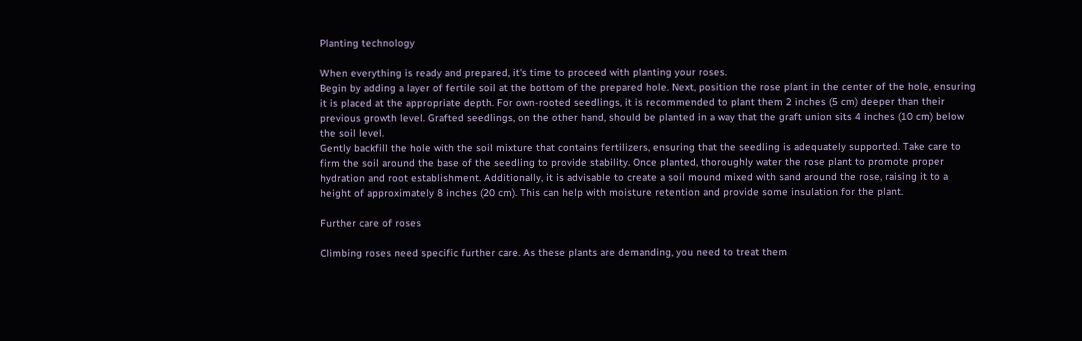Planting technology

When everything is ready and prepared, it's time to proceed with planting your roses.
Begin by adding a layer of fertile soil at the bottom of the prepared hole. Next, position the rose plant in the center of the hole, ensuring it is placed at the appropriate depth. For own-rooted seedlings, it is recommended to plant them 2 inches (5 cm) deeper than their previous growth level. Grafted seedlings, on the other hand, should be planted in a way that the graft union sits 4 inches (10 cm) below the soil level.
Gently backfill the hole with the soil mixture that contains fertilizers, ensuring that the seedling is adequately supported. Take care to firm the soil around the base of the seedling to provide stability. Once planted, thoroughly water the rose plant to promote proper hydration and root establishment. Additionally, it is advisable to create a soil mound mixed with sand around the rose, raising it to a height of approximately 8 inches (20 cm). This can help with moisture retention and provide some insulation for the plant.

Further care of roses

Climbing roses need specific further care. As these plants are demanding, you need to treat them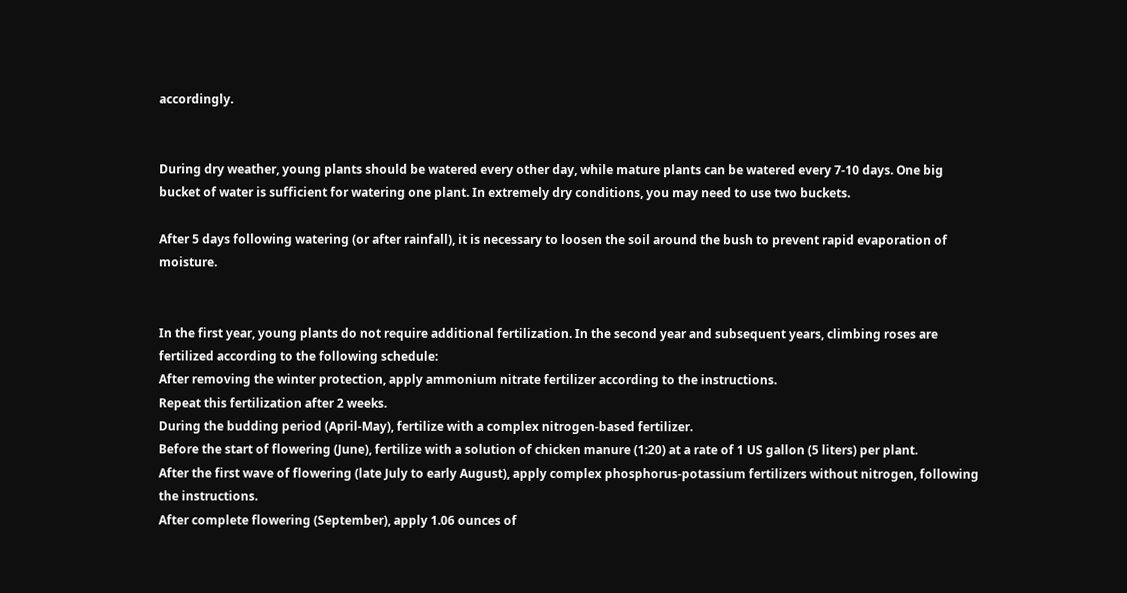accordingly.


During dry weather, young plants should be watered every other day, while mature plants can be watered every 7-10 days. One big bucket of water is sufficient for watering one plant. In extremely dry conditions, you may need to use two buckets.

After 5 days following watering (or after rainfall), it is necessary to loosen the soil around the bush to prevent rapid evaporation of moisture.


In the first year, young plants do not require additional fertilization. In the second year and subsequent years, climbing roses are fertilized according to the following schedule:
After removing the winter protection, apply ammonium nitrate fertilizer according to the instructions.
Repeat this fertilization after 2 weeks.
During the budding period (April-May), fertilize with a complex nitrogen-based fertilizer.
Before the start of flowering (June), fertilize with a solution of chicken manure (1:20) at a rate of 1 US gallon (5 liters) per plant.
After the first wave of flowering (late July to early August), apply complex phosphorus-potassium fertilizers without nitrogen, following the instructions.
After complete flowering (September), apply 1.06 ounces of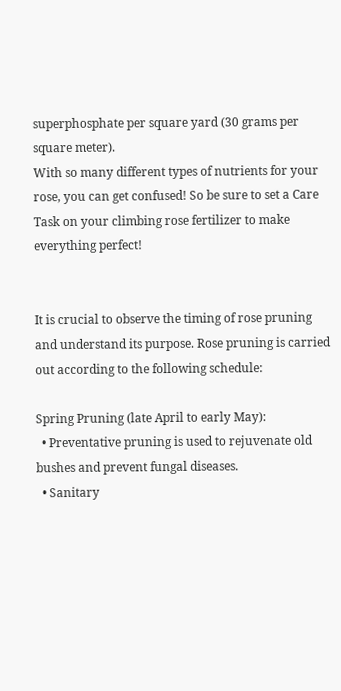superphosphate per square yard (30 grams per square meter).
With so many different types of nutrients for your rose, you can get confused! So be sure to set a Care Task on your climbing rose fertilizer to make everything perfect!


It is crucial to observe the timing of rose pruning and understand its purpose. Rose pruning is carried out according to the following schedule:

Spring Pruning (late April to early May):
  • Preventative pruning is used to rejuvenate old bushes and prevent fungal diseases.
  • Sanitary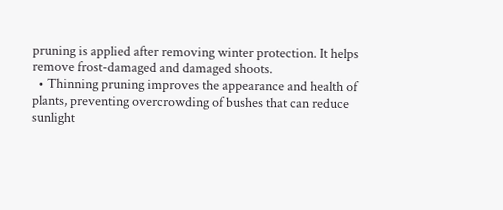pruning is applied after removing winter protection. It helps remove frost-damaged and damaged shoots.
  • Thinning pruning improves the appearance and health of plants, preventing overcrowding of bushes that can reduce sunlight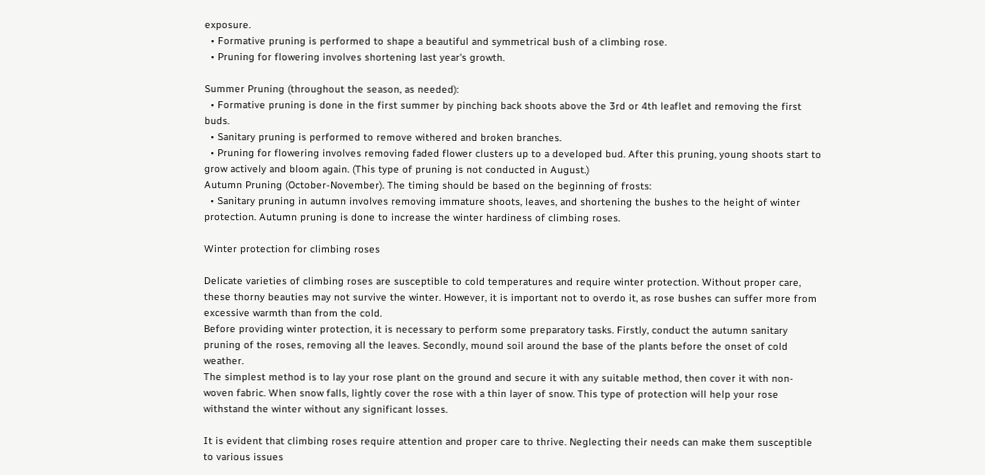exposure.
  • Formative pruning is performed to shape a beautiful and symmetrical bush of a climbing rose.
  • Pruning for flowering involves shortening last year's growth.

Summer Pruning (throughout the season, as needed):
  • Formative pruning is done in the first summer by pinching back shoots above the 3rd or 4th leaflet and removing the first buds.
  • Sanitary pruning is performed to remove withered and broken branches.
  • Pruning for flowering involves removing faded flower clusters up to a developed bud. After this pruning, young shoots start to grow actively and bloom again. (This type of pruning is not conducted in August.)
Autumn Pruning (October-November). The timing should be based on the beginning of frosts:
  • Sanitary pruning in autumn involves removing immature shoots, leaves, and shortening the bushes to the height of winter protection. Autumn pruning is done to increase the winter hardiness of climbing roses.

Winter protection for climbing roses

Delicate varieties of climbing roses are susceptible to cold temperatures and require winter protection. Without proper care, these thorny beauties may not survive the winter. However, it is important not to overdo it, as rose bushes can suffer more from excessive warmth than from the cold.
Before providing winter protection, it is necessary to perform some preparatory tasks. Firstly, conduct the autumn sanitary pruning of the roses, removing all the leaves. Secondly, mound soil around the base of the plants before the onset of cold weather.
The simplest method is to lay your rose plant on the ground and secure it with any suitable method, then cover it with non-woven fabric. When snow falls, lightly cover the rose with a thin layer of snow. This type of protection will help your rose withstand the winter without any significant losses.

It is evident that climbing roses require attention and proper care to thrive. Neglecting their needs can make them susceptible to various issues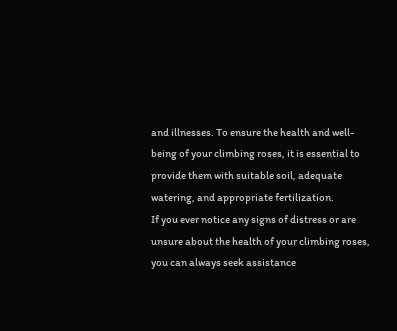and illnesses. To ensure the health and well-being of your climbing roses, it is essential to provide them with suitable soil, adequate watering, and appropriate fertilization.
If you ever notice any signs of distress or are unsure about the health of your climbing roses, you can always seek assistance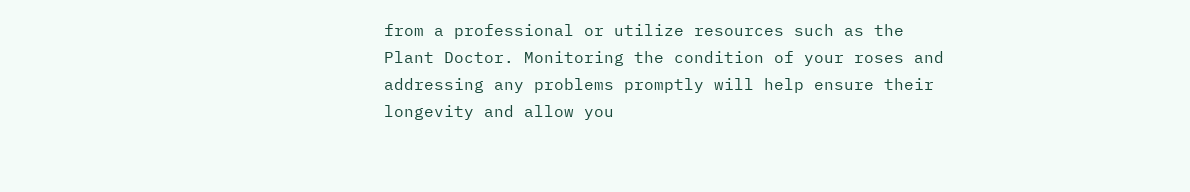from a professional or utilize resources such as the Plant Doctor. Monitoring the condition of your roses and addressing any problems promptly will help ensure their longevity and allow you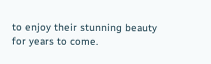to enjoy their stunning beauty for years to come.